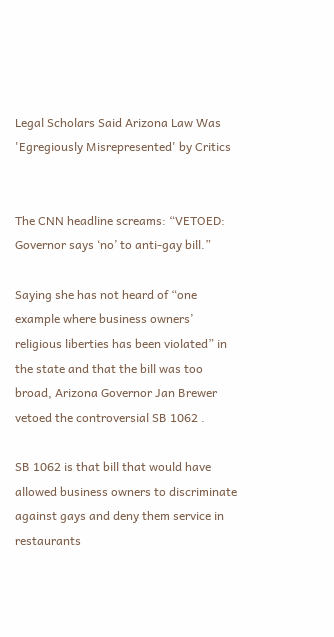Legal Scholars Said Arizona Law Was 'Egregiously Misrepresented' by Critics


The CNN headline screams: “VETOED: Governor says ‘no’ to anti-gay bill.”

Saying she has not heard of “one example where business owners’ religious liberties has been violated” in the state and that the bill was too broad, Arizona Governor Jan Brewer vetoed the controversial SB 1062 .

SB 1062 is that bill that would have allowed business owners to discriminate against gays and deny them service in restaurants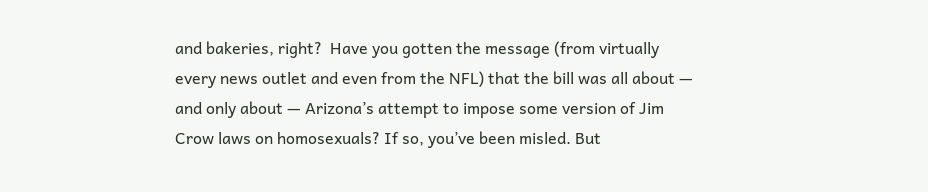and bakeries, right?  Have you gotten the message (from virtually every news outlet and even from the NFL) that the bill was all about — and only about — Arizona’s attempt to impose some version of Jim Crow laws on homosexuals? If so, you’ve been misled. But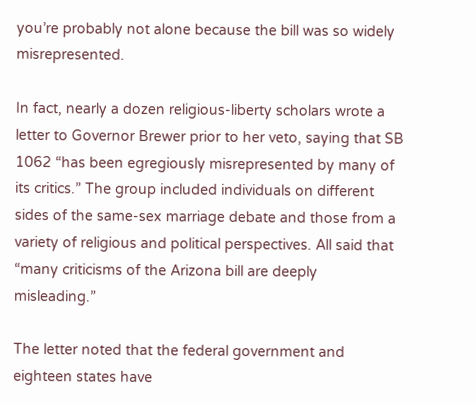you’re probably not alone because the bill was so widely misrepresented.

In fact, nearly a dozen religious-liberty scholars wrote a letter to Governor Brewer prior to her veto, saying that SB 1062 “has been egregiously misrepresented by many of its critics.” The group included individuals on different sides of the same-sex marriage debate and those from a variety of religious and political perspectives. All said that “many criticisms of the Arizona bill are deeply misleading.”

The letter noted that the federal government and eighteen states have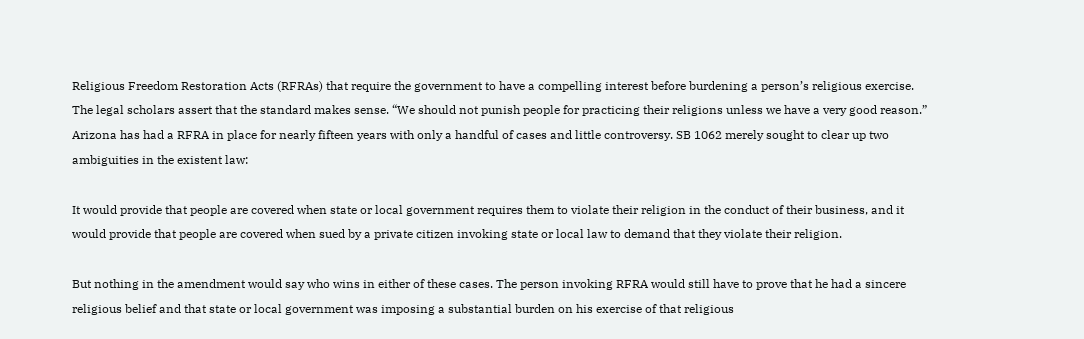Religious Freedom Restoration Acts (RFRAs) that require the government to have a compelling interest before burdening a person’s religious exercise. The legal scholars assert that the standard makes sense. “We should not punish people for practicing their religions unless we have a very good reason.” Arizona has had a RFRA in place for nearly fifteen years with only a handful of cases and little controversy. SB 1062 merely sought to clear up two ambiguities in the existent law:

It would provide that people are covered when state or local government requires them to violate their religion in the conduct of their business, and it would provide that people are covered when sued by a private citizen invoking state or local law to demand that they violate their religion.

But nothing in the amendment would say who wins in either of these cases. The person invoking RFRA would still have to prove that he had a sincere religious belief and that state or local government was imposing a substantial burden on his exercise of that religious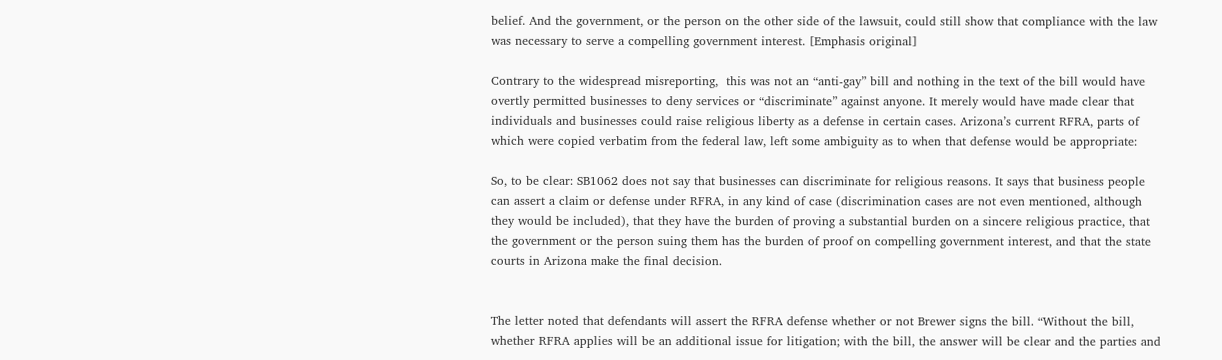belief. And the government, or the person on the other side of the lawsuit, could still show that compliance with the law was necessary to serve a compelling government interest. [Emphasis original]

Contrary to the widespread misreporting,  this was not an “anti-gay” bill and nothing in the text of the bill would have overtly permitted businesses to deny services or “discriminate” against anyone. It merely would have made clear that individuals and businesses could raise religious liberty as a defense in certain cases. Arizona’s current RFRA, parts of which were copied verbatim from the federal law, left some ambiguity as to when that defense would be appropriate:

So, to be clear: SB1062 does not say that businesses can discriminate for religious reasons. It says that business people can assert a claim or defense under RFRA, in any kind of case (discrimination cases are not even mentioned, although they would be included), that they have the burden of proving a substantial burden on a sincere religious practice, that the government or the person suing them has the burden of proof on compelling government interest, and that the state courts in Arizona make the final decision.


The letter noted that defendants will assert the RFRA defense whether or not Brewer signs the bill. “Without the bill, whether RFRA applies will be an additional issue for litigation; with the bill, the answer will be clear and the parties and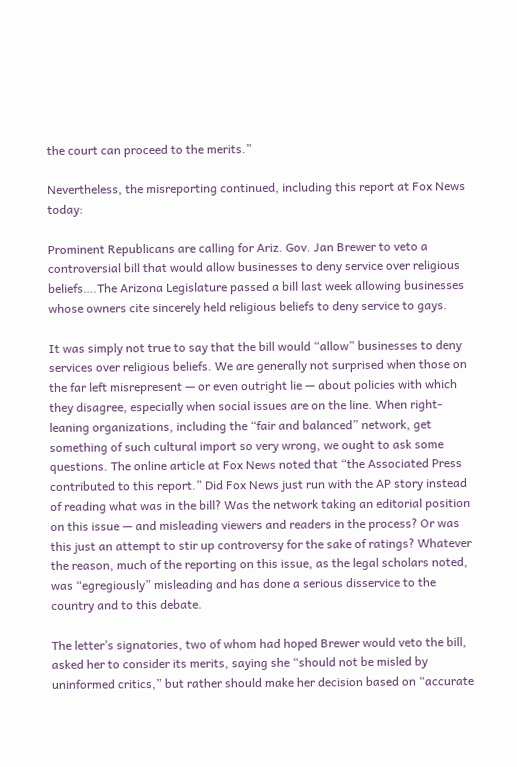the court can proceed to the merits.”

Nevertheless, the misreporting continued, including this report at Fox News today:

Prominent Republicans are calling for Ariz. Gov. Jan Brewer to veto a controversial bill that would allow businesses to deny service over religious beliefs….The Arizona Legislature passed a bill last week allowing businesses whose owners cite sincerely held religious beliefs to deny service to gays.

It was simply not true to say that the bill would “allow” businesses to deny services over religious beliefs. We are generally not surprised when those on the far left misrepresent — or even outright lie — about policies with which they disagree, especially when social issues are on the line. When right-leaning organizations, including the “fair and balanced” network, get something of such cultural import so very wrong, we ought to ask some questions. The online article at Fox News noted that “the Associated Press contributed to this report.” Did Fox News just run with the AP story instead of reading what was in the bill? Was the network taking an editorial position on this issue — and misleading viewers and readers in the process? Or was this just an attempt to stir up controversy for the sake of ratings? Whatever the reason, much of the reporting on this issue, as the legal scholars noted, was “egregiously” misleading and has done a serious disservice to the country and to this debate.

The letter’s signatories, two of whom had hoped Brewer would veto the bill, asked her to consider its merits, saying she “should not be misled by uninformed critics,” but rather should make her decision based on “accurate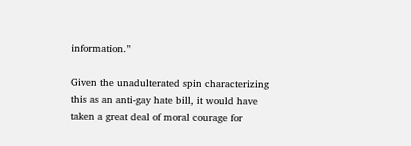information.”

Given the unadulterated spin characterizing this as an anti-gay hate bill, it would have taken a great deal of moral courage for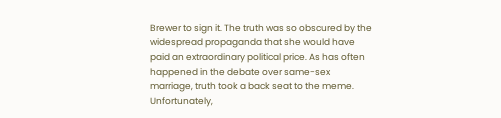Brewer to sign it. The truth was so obscured by the widespread propaganda that she would have paid an extraordinary political price. As has often happened in the debate over same-sex marriage, truth took a back seat to the meme. Unfortunately,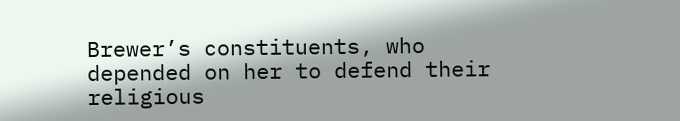Brewer’s constituents, who depended on her to defend their religious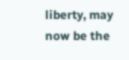liberty, may now be the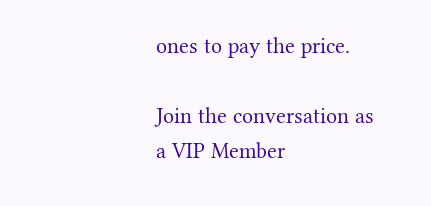ones to pay the price.

Join the conversation as a VIP Member